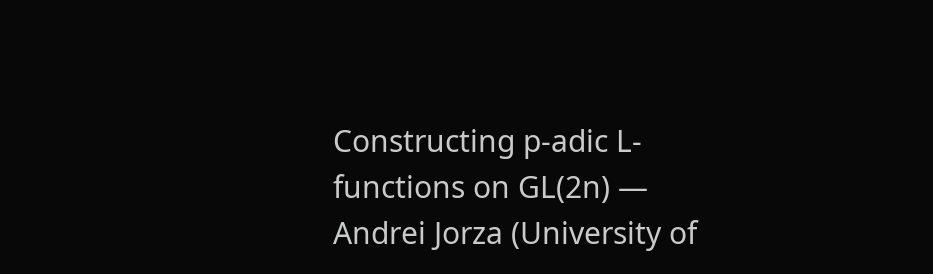Constructing p-adic L-functions on GL(2n) — Andrei Jorza (University of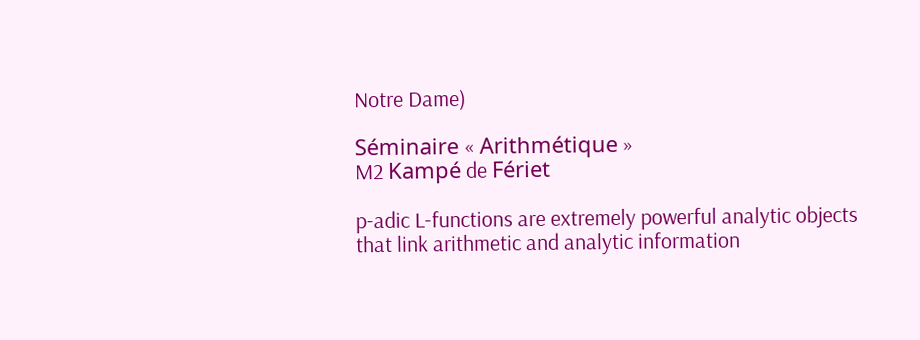Notre Dame)

Séminaire « Arithmétique »
M2 Kampé de Fériet

p-adic L-functions are extremely powerful analytic objects that link arithmetic and analytic information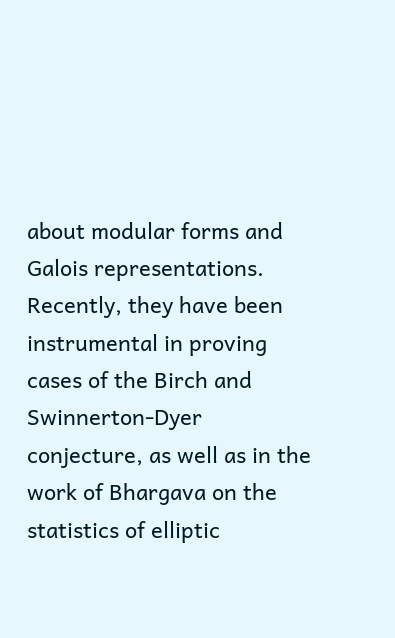about modular forms and Galois representations. Recently, they have been instrumental in proving cases of the Birch and Swinnerton-Dyer conjecture, as well as in the work of Bhargava on the statistics of elliptic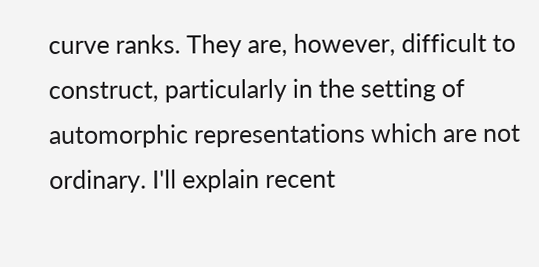curve ranks. They are, however, difficult to construct, particularly in the setting of automorphic representations which are not ordinary. I'll explain recent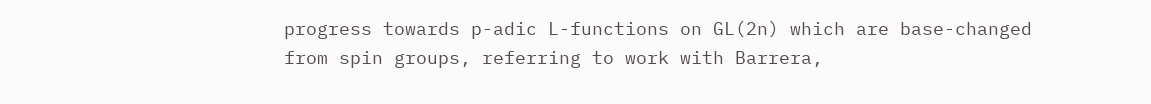progress towards p-adic L-functions on GL(2n) which are base-changed from spin groups, referring to work with Barrera,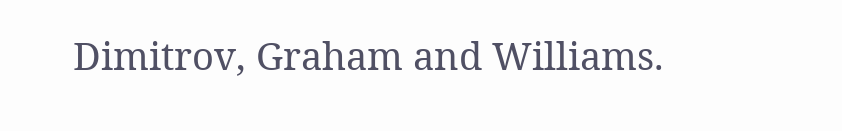Dimitrov, Graham and Williams.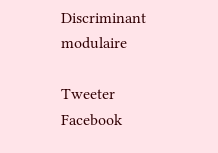Discriminant modulaire

Tweeter Facebook